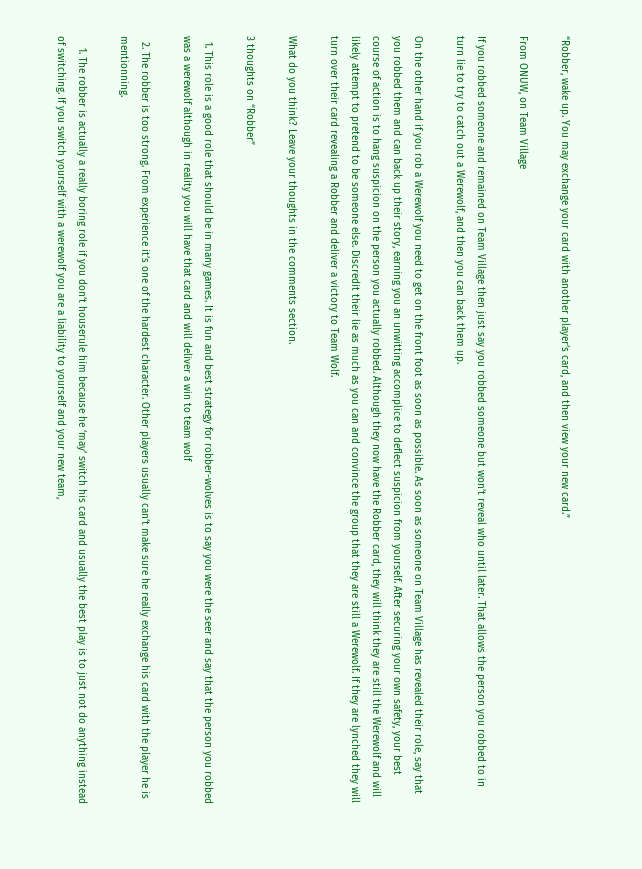“Robber, wake up. You may exchange your card with another player’s card, and then view your new card.”

From ONUW, on Team Village

If you robbed someone and remained on Team Village then just say you robbed someone but won’t reveal who until later. That allows the person you robbed to in turn lie to try to catch out a Werewolf, and then you can back them up.

On the other hand if you rob a Werewolf you need to get on the front foot as soon as possible. As soon as someone on Team Village has revealed their role, say that you robbed them and can back up their story, earning you an unwitting accomplice to deflect suspicion from yourself. After securing your own safety, your best course of action is to hang suspicion on the person you actually robbed. Although they now have the Robber card, they will think they are still the Werewolf and will likely attempt to pretend to be someone else. Discredit their lie as much as you can and convince the group that they are still a Werewolf. If they are lynched they will turn over their card revealing a Robber and deliver a victory to Team Wolf.

What do you think? Leave your thoughts in the comments section.

3 thoughts on “Robber”

  1. This role is a good role that should be in many games. It is fun and best strategy for robber-wolves is to say you were the seer and say that the person you robbed was a werewolf although in reality you will have that card and will deliver a win to team wolf

  2. The robber is too strong. From experience it’s one of the hardest character. Other players usually can’t make sure he really exchange his card with the player he is mentionning.

    1. The robber is actually a really boring role if you don’t houserule him because he ‘may’ switch his card and usually the best play is to just not do anything instead of switching. If you switch yourself with a werewolf you are a liability to yourself and your new team,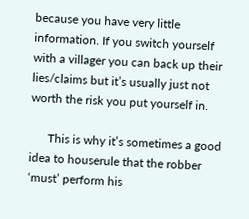because you have very little information. If you switch yourself with a villager you can back up their lies/claims but it’s usually just not worth the risk you put yourself in.

      This is why it’s sometimes a good idea to houserule that the robber ‘must’ perform his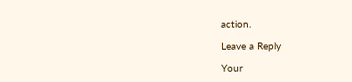action.

Leave a Reply

Your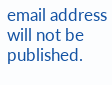email address will not be published.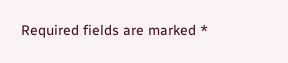Required fields are marked *